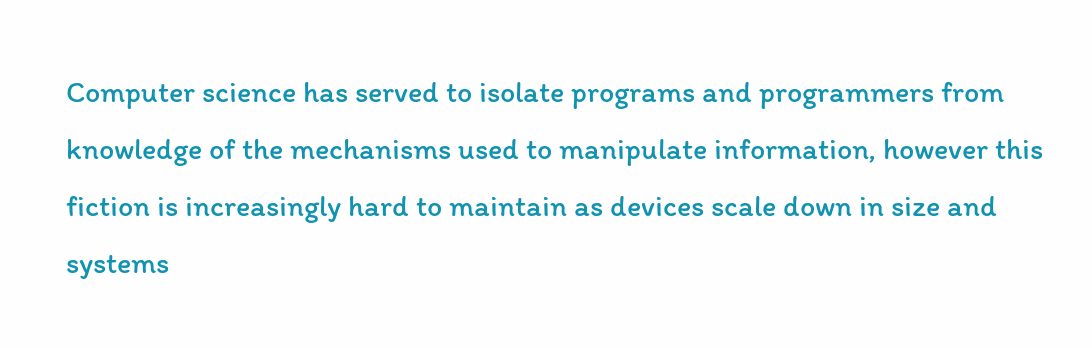Computer science has served to isolate programs and programmers from knowledge of the mechanisms used to manipulate information, however this fiction is increasingly hard to maintain as devices scale down in size and systems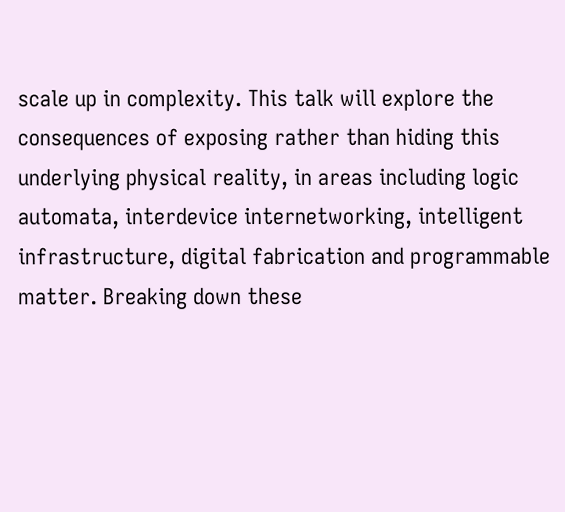scale up in complexity. This talk will explore the consequences of exposing rather than hiding this underlying physical reality, in areas including logic automata, interdevice internetworking, intelligent infrastructure, digital fabrication and programmable matter. Breaking down these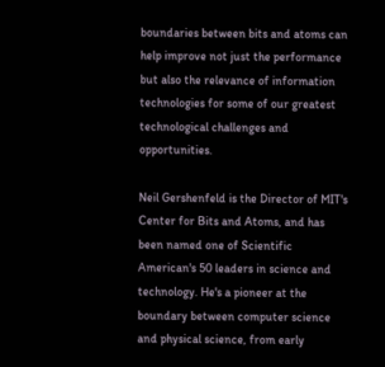boundaries between bits and atoms can help improve not just the performance but also the relevance of information technologies for some of our greatest technological challenges and opportunities.

Neil Gershenfeld is the Director of MIT's Center for Bits and Atoms, and has been named one of Scientific American's 50 leaders in science and technology. He's a pioneer at the boundary between computer science and physical science, from early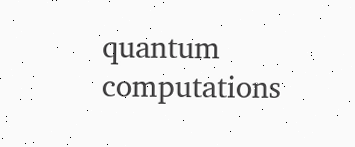quantum computations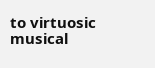to virtuosic musical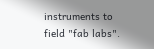instruments to field "fab labs".